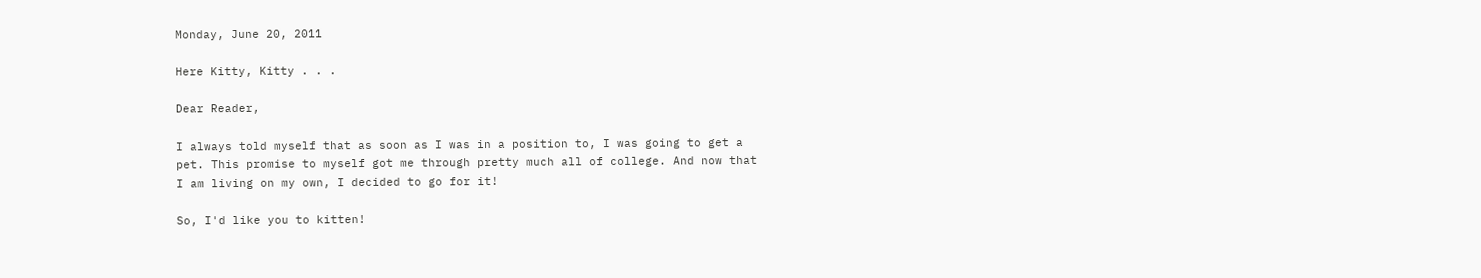Monday, June 20, 2011

Here Kitty, Kitty . . .

Dear Reader,

I always told myself that as soon as I was in a position to, I was going to get a pet. This promise to myself got me through pretty much all of college. And now that I am living on my own, I decided to go for it!

So, I'd like you to kitten!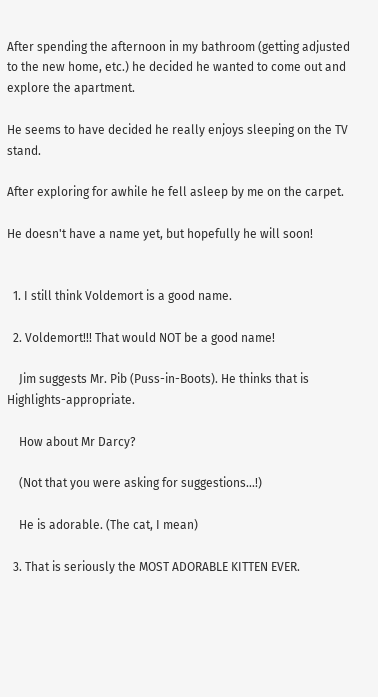After spending the afternoon in my bathroom (getting adjusted to the new home, etc.) he decided he wanted to come out and explore the apartment.

He seems to have decided he really enjoys sleeping on the TV stand.

After exploring for awhile he fell asleep by me on the carpet.

He doesn't have a name yet, but hopefully he will soon!


  1. I still think Voldemort is a good name.

  2. Voldemort!!! That would NOT be a good name!

    Jim suggests Mr. Pib (Puss-in-Boots). He thinks that is Highlights-appropriate.

    How about Mr Darcy?

    (Not that you were asking for suggestions...!)

    He is adorable. (The cat, I mean)

  3. That is seriously the MOST ADORABLE KITTEN EVER.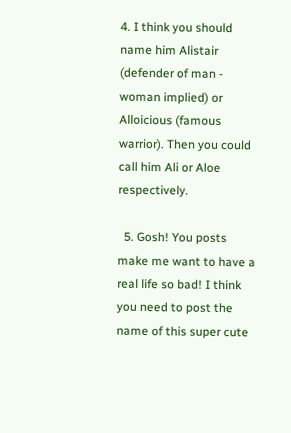4. I think you should name him Alistair (defender of man - woman implied) or Alloicious (famous warrior). Then you could call him Ali or Aloe respectively.

  5. Gosh! You posts make me want to have a real life so bad! I think you need to post the name of this super cute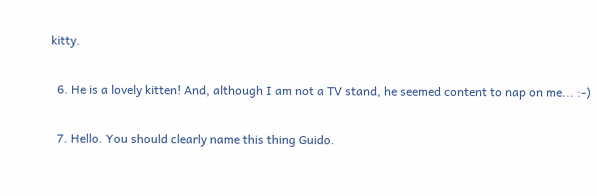kitty.

  6. He is a lovely kitten! And, although I am not a TV stand, he seemed content to nap on me... :-)

  7. Hello. You should clearly name this thing Guido.